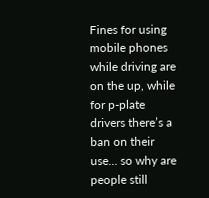Fines for using mobile phones while driving are on the up, while for p-plate drivers there’s a ban on their use… so why are people still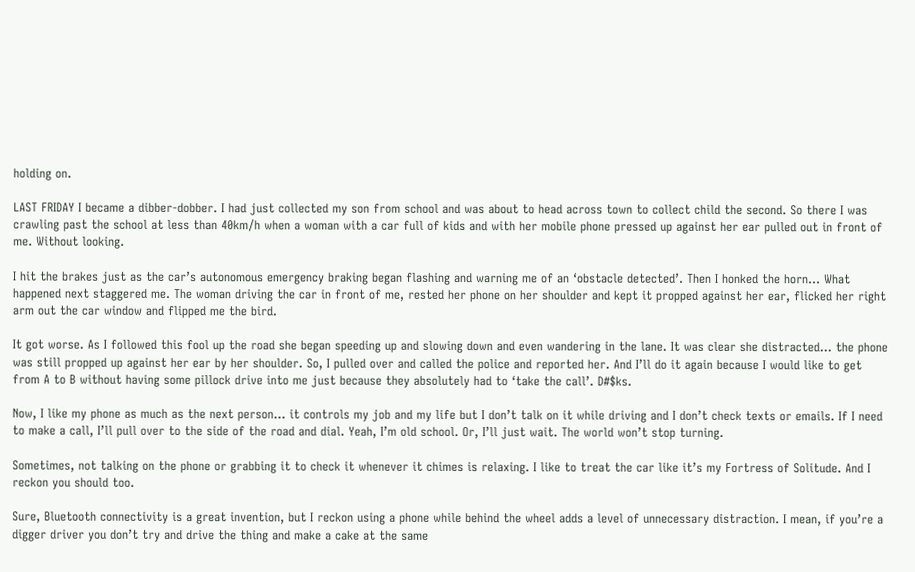holding on.

LAST FRIDAY I became a dibber-dobber. I had just collected my son from school and was about to head across town to collect child the second. So there I was crawling past the school at less than 40km/h when a woman with a car full of kids and with her mobile phone pressed up against her ear pulled out in front of me. Without looking.

I hit the brakes just as the car’s autonomous emergency braking began flashing and warning me of an ‘obstacle detected’. Then I honked the horn… What happened next staggered me. The woman driving the car in front of me, rested her phone on her shoulder and kept it propped against her ear, flicked her right arm out the car window and flipped me the bird.

It got worse. As I followed this fool up the road she began speeding up and slowing down and even wandering in the lane. It was clear she distracted… the phone was still propped up against her ear by her shoulder. So, I pulled over and called the police and reported her. And I’ll do it again because I would like to get from A to B without having some pillock drive into me just because they absolutely had to ‘take the call’. D#$ks.

Now, I like my phone as much as the next person… it controls my job and my life but I don’t talk on it while driving and I don’t check texts or emails. If I need to make a call, I’ll pull over to the side of the road and dial. Yeah, I’m old school. Or, I’ll just wait. The world won’t stop turning.

Sometimes, not talking on the phone or grabbing it to check it whenever it chimes is relaxing. I like to treat the car like it’s my Fortress of Solitude. And I reckon you should too.

Sure, Bluetooth connectivity is a great invention, but I reckon using a phone while behind the wheel adds a level of unnecessary distraction. I mean, if you’re a digger driver you don’t try and drive the thing and make a cake at the same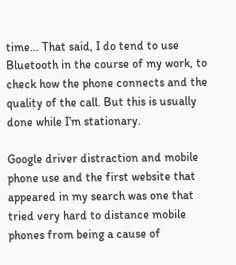time… That said, I do tend to use Bluetooth in the course of my work, to check how the phone connects and the quality of the call. But this is usually done while I’m stationary.

Google driver distraction and mobile phone use and the first website that appeared in my search was one that tried very hard to distance mobile phones from being a cause of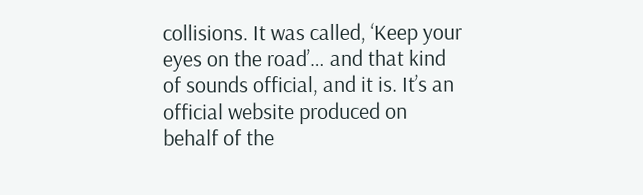collisions. It was called, ‘Keep your eyes on the road’… and that kind of sounds official, and it is. It’s an official website produced on behalf of the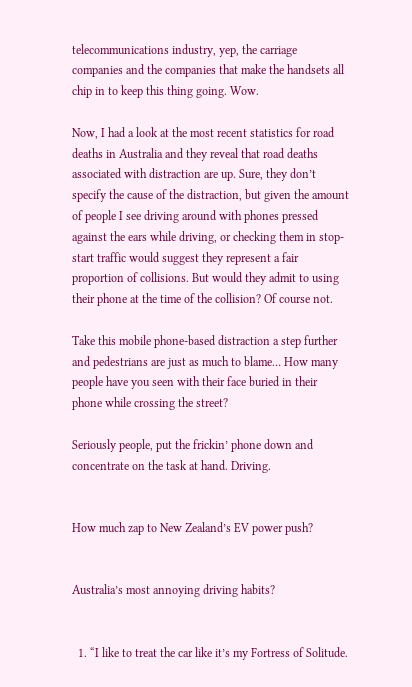telecommunications industry, yep, the carriage companies and the companies that make the handsets all chip in to keep this thing going. Wow.

Now, I had a look at the most recent statistics for road deaths in Australia and they reveal that road deaths associated with distraction are up. Sure, they don’t specify the cause of the distraction, but given the amount of people I see driving around with phones pressed against the ears while driving, or checking them in stop-start traffic would suggest they represent a fair proportion of collisions. But would they admit to using their phone at the time of the collision? Of course not.

Take this mobile phone-based distraction a step further and pedestrians are just as much to blame… How many people have you seen with their face buried in their phone while crossing the street?

Seriously people, put the frickin’ phone down and concentrate on the task at hand. Driving.


How much zap to New Zealand’s EV power push?


Australia’s most annoying driving habits?


  1. “I like to treat the car like it’s my Fortress of Solitude.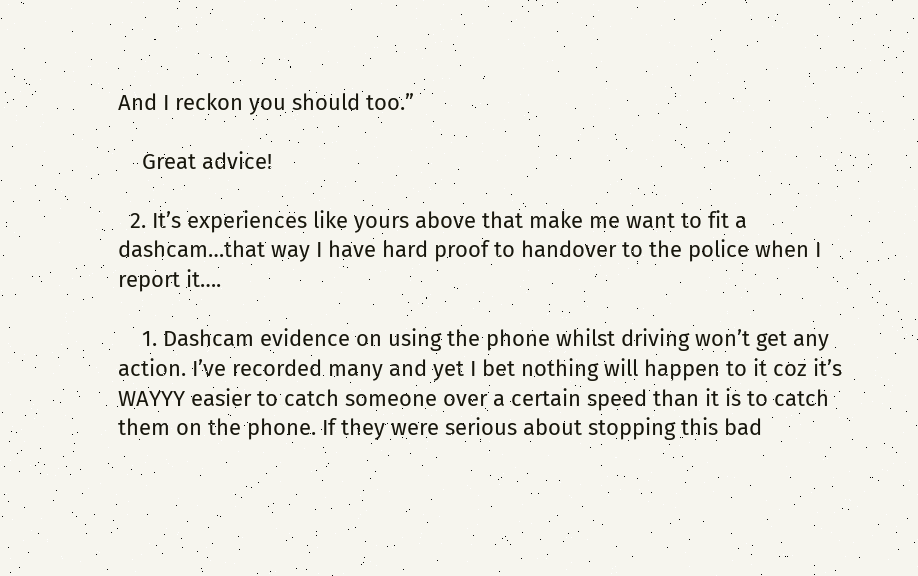And I reckon you should too.”

    Great advice!

  2. It’s experiences like yours above that make me want to fit a dashcam…that way I have hard proof to handover to the police when I report it….

    1. Dashcam evidence on using the phone whilst driving won’t get any action. I’ve recorded many and yet I bet nothing will happen to it coz it’s WAYYY easier to catch someone over a certain speed than it is to catch them on the phone. If they were serious about stopping this bad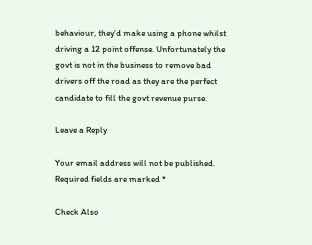behaviour, they’d make using a phone whilst driving a 12 point offense. Unfortunately the govt is not in the business to remove bad drivers off the road as they are the perfect candidate to fill the govt revenue purse.

Leave a Reply

Your email address will not be published. Required fields are marked *

Check Also